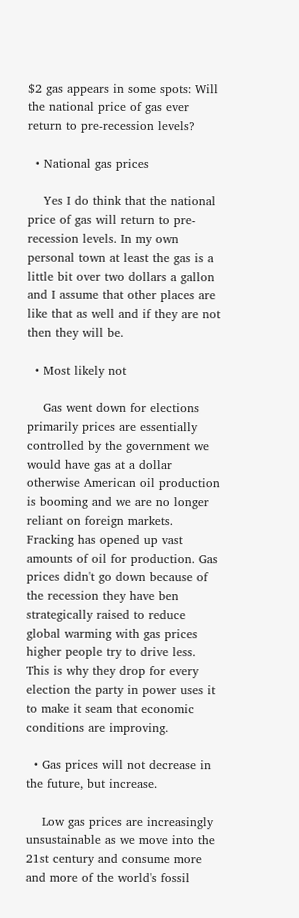$2 gas appears in some spots: Will the national price of gas ever return to pre-recession levels?

  • National gas prices

    Yes I do think that the national price of gas will return to pre-recession levels. In my own personal town at least the gas is a little bit over two dollars a gallon and I assume that other places are like that as well and if they are not then they will be.

  • Most likely not

    Gas went down for elections primarily prices are essentially controlled by the government we would have gas at a dollar otherwise American oil production is booming and we are no longer reliant on foreign markets. Fracking has opened up vast amounts of oil for production. Gas prices didn't go down because of the recession they have ben strategically raised to reduce global warming with gas prices higher people try to drive less. This is why they drop for every election the party in power uses it to make it seam that economic conditions are improving.

  • Gas prices will not decrease in the future, but increase.

    Low gas prices are increasingly unsustainable as we move into the 21st century and consume more and more of the world's fossil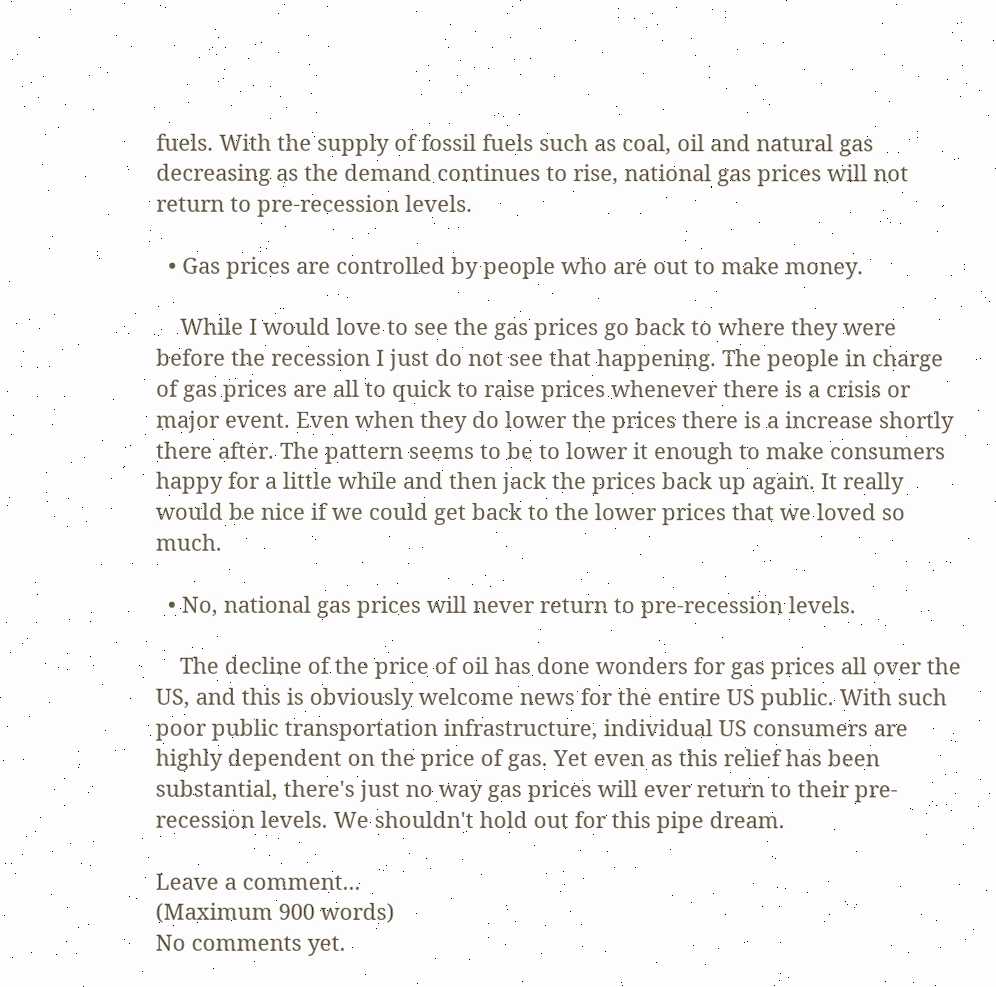fuels. With the supply of fossil fuels such as coal, oil and natural gas decreasing as the demand continues to rise, national gas prices will not return to pre-recession levels.

  • Gas prices are controlled by people who are out to make money.

    While I would love to see the gas prices go back to where they were before the recession I just do not see that happening. The people in charge of gas prices are all to quick to raise prices whenever there is a crisis or major event. Even when they do lower the prices there is a increase shortly there after. The pattern seems to be to lower it enough to make consumers happy for a little while and then jack the prices back up again. It really would be nice if we could get back to the lower prices that we loved so much.

  • No, national gas prices will never return to pre-recession levels.

    The decline of the price of oil has done wonders for gas prices all over the US, and this is obviously welcome news for the entire US public. With such poor public transportation infrastructure, individual US consumers are highly dependent on the price of gas. Yet even as this relief has been substantial, there's just no way gas prices will ever return to their pre-recession levels. We shouldn't hold out for this pipe dream.

Leave a comment...
(Maximum 900 words)
No comments yet.